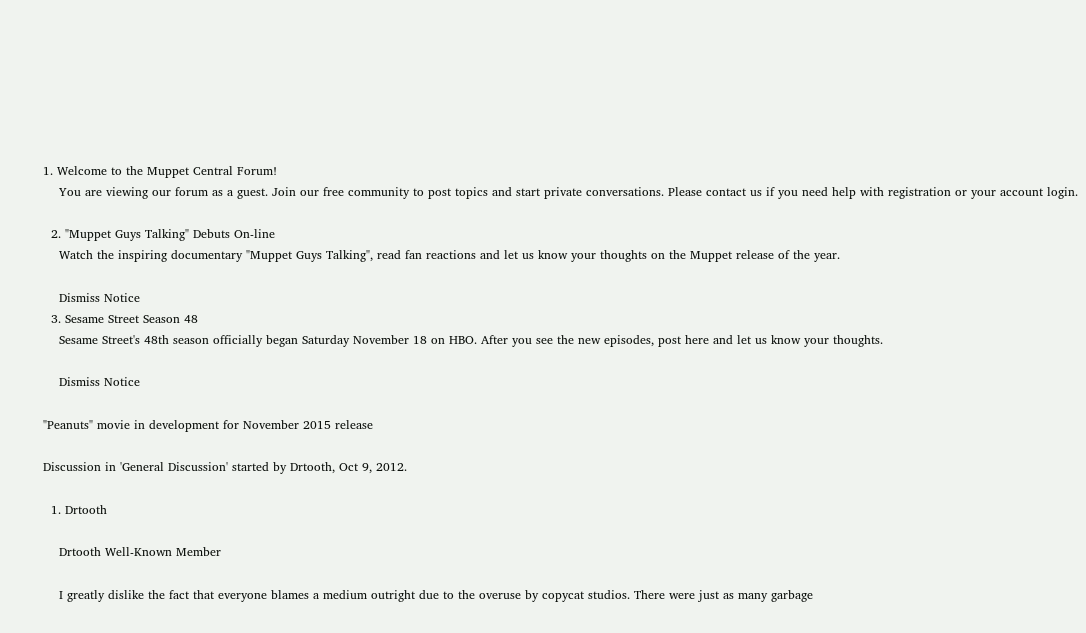1. Welcome to the Muppet Central Forum!
    You are viewing our forum as a guest. Join our free community to post topics and start private conversations. Please contact us if you need help with registration or your account login.

  2. "Muppet Guys Talking" Debuts On-line
    Watch the inspiring documentary "Muppet Guys Talking", read fan reactions and let us know your thoughts on the Muppet release of the year.

    Dismiss Notice
  3. Sesame Street Season 48
    Sesame Street's 48th season officially began Saturday November 18 on HBO. After you see the new episodes, post here and let us know your thoughts.

    Dismiss Notice

"Peanuts" movie in development for November 2015 release

Discussion in 'General Discussion' started by Drtooth, Oct 9, 2012.

  1. Drtooth

    Drtooth Well-Known Member

    I greatly dislike the fact that everyone blames a medium outright due to the overuse by copycat studios. There were just as many garbage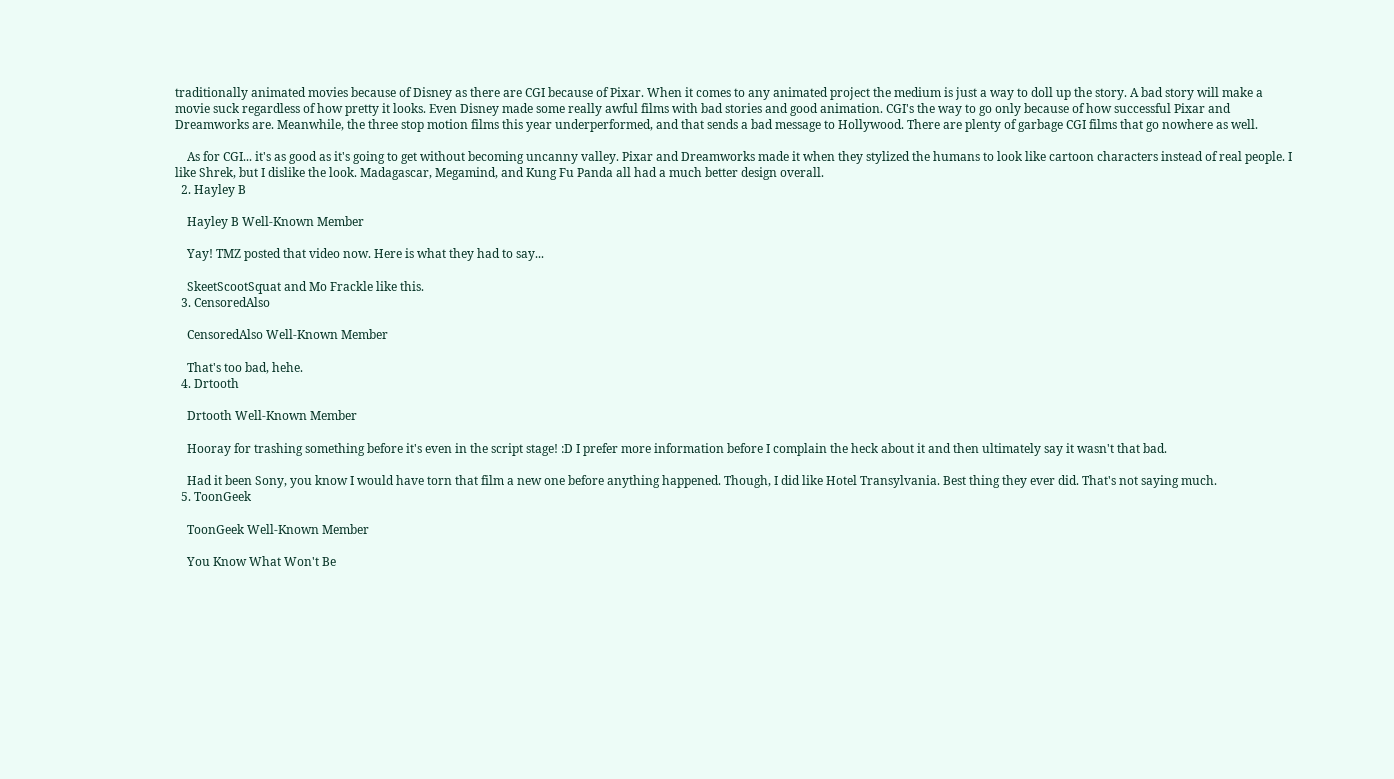traditionally animated movies because of Disney as there are CGI because of Pixar. When it comes to any animated project the medium is just a way to doll up the story. A bad story will make a movie suck regardless of how pretty it looks. Even Disney made some really awful films with bad stories and good animation. CGI's the way to go only because of how successful Pixar and Dreamworks are. Meanwhile, the three stop motion films this year underperformed, and that sends a bad message to Hollywood. There are plenty of garbage CGI films that go nowhere as well.

    As for CGI... it's as good as it's going to get without becoming uncanny valley. Pixar and Dreamworks made it when they stylized the humans to look like cartoon characters instead of real people. I like Shrek, but I dislike the look. Madagascar, Megamind, and Kung Fu Panda all had a much better design overall.
  2. Hayley B

    Hayley B Well-Known Member

    Yay! TMZ posted that video now. Here is what they had to say...

    SkeetScootSquat and Mo Frackle like this.
  3. CensoredAlso

    CensoredAlso Well-Known Member

    That's too bad, hehe.
  4. Drtooth

    Drtooth Well-Known Member

    Hooray for trashing something before it's even in the script stage! :D I prefer more information before I complain the heck about it and then ultimately say it wasn't that bad.

    Had it been Sony, you know I would have torn that film a new one before anything happened. Though, I did like Hotel Transylvania. Best thing they ever did. That's not saying much.
  5. ToonGeek

    ToonGeek Well-Known Member

    You Know What Won't Be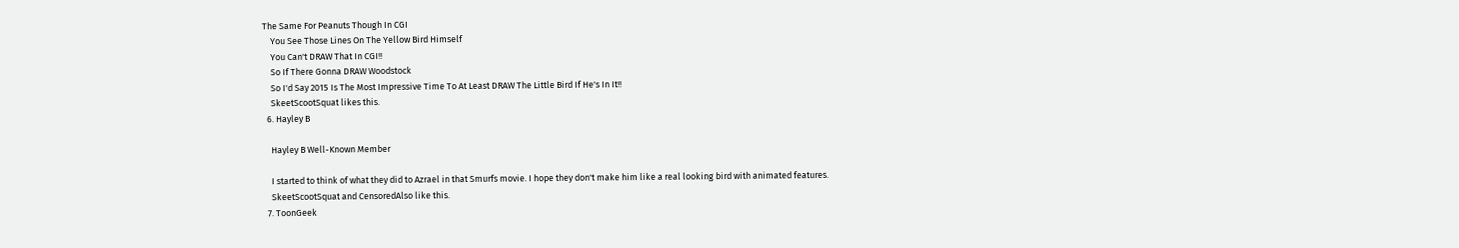The Same For Peanuts Though In CGI
    You See Those Lines On The Yellow Bird Himself
    You Can't DRAW That In CGI!!
    So If There Gonna DRAW Woodstock
    So I'd Say 2015 Is The Most Impressive Time To At Least DRAW The Little Bird If He's In It!!
    SkeetScootSquat likes this.
  6. Hayley B

    Hayley B Well-Known Member

    I started to think of what they did to Azrael in that Smurfs movie. I hope they don't make him like a real looking bird with animated features.
    SkeetScootSquat and CensoredAlso like this.
  7. ToonGeek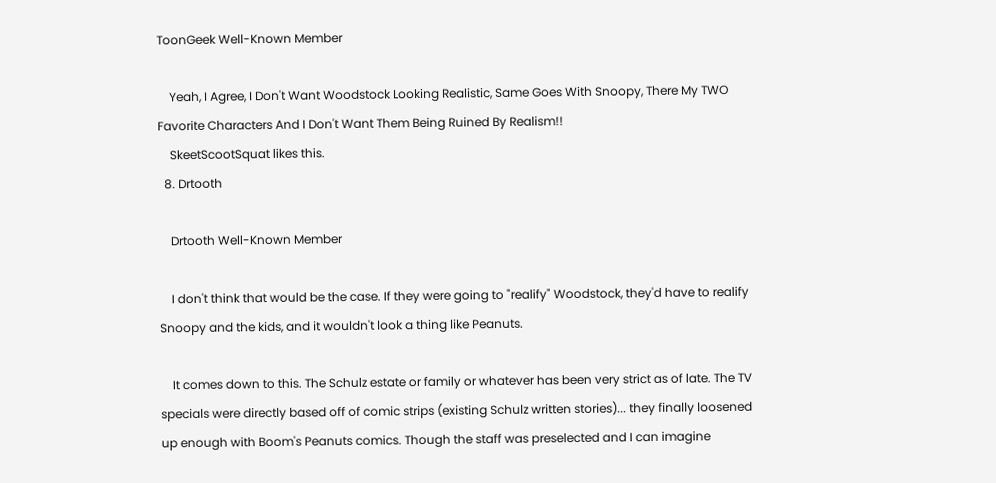ToonGeek Well-Known Member

    Yeah, I Agree, I Don't Want Woodstock Looking Realistic, Same Goes With Snoopy, There My TWO Favorite Characters And I Don't Want Them Being Ruined By Realism!!
    SkeetScootSquat likes this.
  8. Drtooth

    Drtooth Well-Known Member

    I don't think that would be the case. If they were going to "realify" Woodstock, they'd have to realify Snoopy and the kids, and it wouldn't look a thing like Peanuts.

    It comes down to this. The Schulz estate or family or whatever has been very strict as of late. The TV specials were directly based off of comic strips (existing Schulz written stories)... they finally loosened up enough with Boom's Peanuts comics. Though the staff was preselected and I can imagine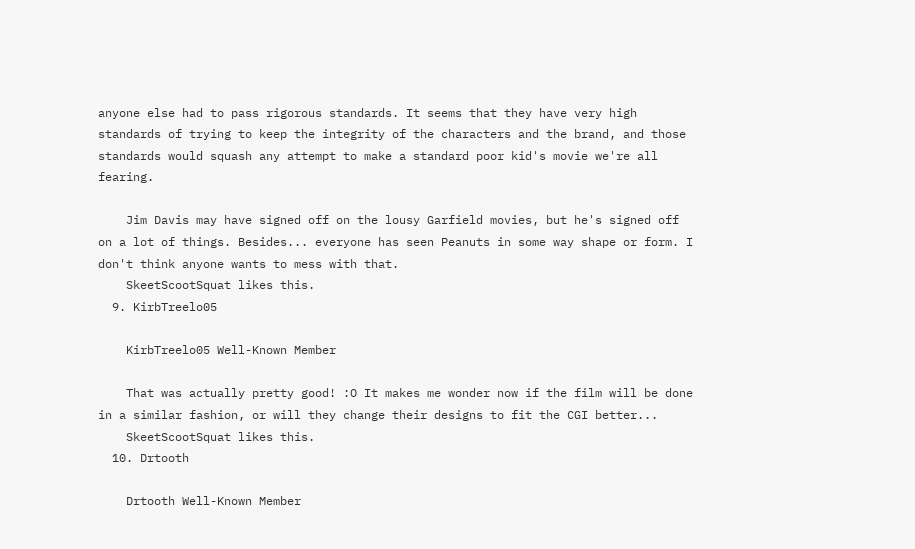anyone else had to pass rigorous standards. It seems that they have very high standards of trying to keep the integrity of the characters and the brand, and those standards would squash any attempt to make a standard poor kid's movie we're all fearing.

    Jim Davis may have signed off on the lousy Garfield movies, but he's signed off on a lot of things. Besides... everyone has seen Peanuts in some way shape or form. I don't think anyone wants to mess with that.
    SkeetScootSquat likes this.
  9. KirbTreelo05

    KirbTreelo05 Well-Known Member

    That was actually pretty good! :O It makes me wonder now if the film will be done in a similar fashion, or will they change their designs to fit the CGI better...
    SkeetScootSquat likes this.
  10. Drtooth

    Drtooth Well-Known Member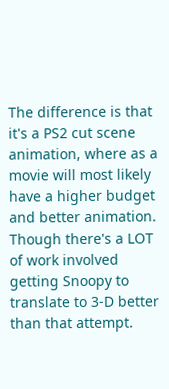The difference is that it's a PS2 cut scene animation, where as a movie will most likely have a higher budget and better animation. Though there's a LOT of work involved getting Snoopy to translate to 3-D better than that attempt.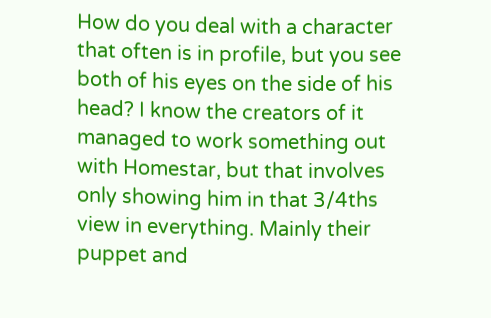How do you deal with a character that often is in profile, but you see both of his eyes on the side of his head? I know the creators of it managed to work something out with Homestar, but that involves only showing him in that 3/4ths view in everything. Mainly their puppet and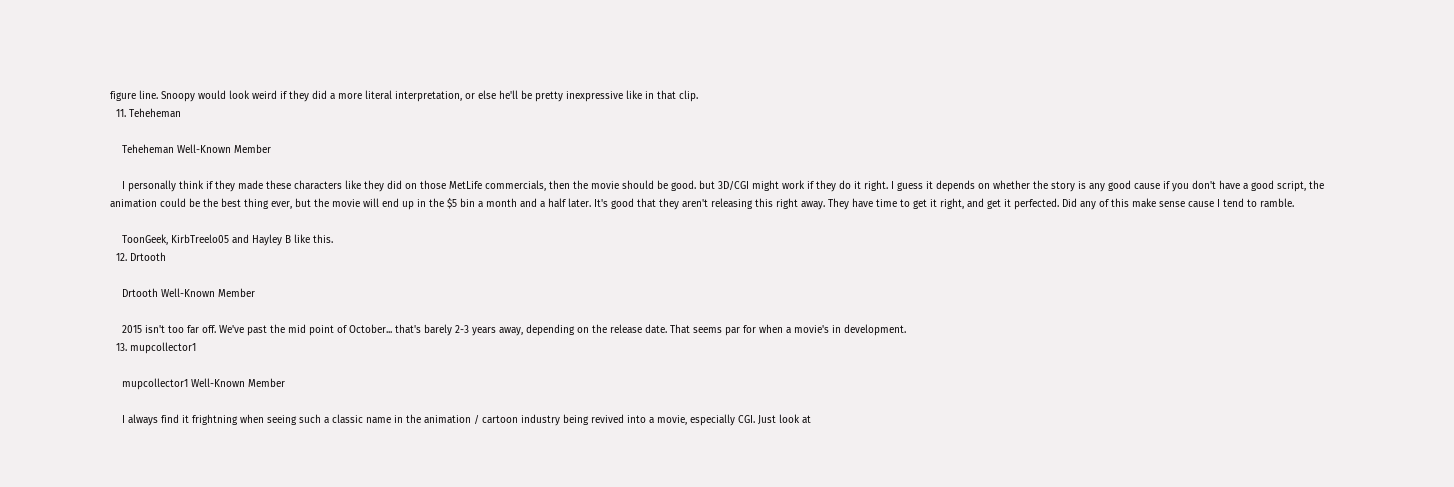figure line. Snoopy would look weird if they did a more literal interpretation, or else he'll be pretty inexpressive like in that clip.
  11. Teheheman

    Teheheman Well-Known Member

    I personally think if they made these characters like they did on those MetLife commercials, then the movie should be good. but 3D/CGI might work if they do it right. I guess it depends on whether the story is any good cause if you don't have a good script, the animation could be the best thing ever, but the movie will end up in the $5 bin a month and a half later. It's good that they aren't releasing this right away. They have time to get it right, and get it perfected. Did any of this make sense cause I tend to ramble.

    ToonGeek, KirbTreelo05 and Hayley B like this.
  12. Drtooth

    Drtooth Well-Known Member

    2015 isn't too far off. We've past the mid point of October... that's barely 2-3 years away, depending on the release date. That seems par for when a movie's in development.
  13. mupcollector1

    mupcollector1 Well-Known Member

    I always find it frightning when seeing such a classic name in the animation / cartoon industry being revived into a movie, especially CGI. Just look at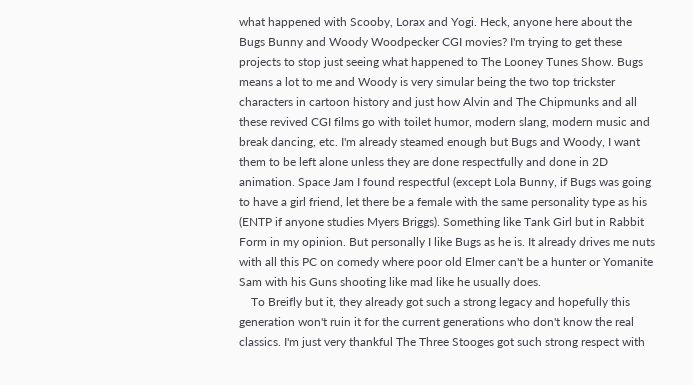what happened with Scooby, Lorax and Yogi. Heck, anyone here about the Bugs Bunny and Woody Woodpecker CGI movies? I'm trying to get these projects to stop just seeing what happened to The Looney Tunes Show. Bugs means a lot to me and Woody is very simular being the two top trickster characters in cartoon history and just how Alvin and The Chipmunks and all these revived CGI films go with toilet humor, modern slang, modern music and break dancing, etc. I'm already steamed enough but Bugs and Woody, I want them to be left alone unless they are done respectfully and done in 2D animation. Space Jam I found respectful (except Lola Bunny, if Bugs was going to have a girl friend, let there be a female with the same personality type as his (ENTP if anyone studies Myers Briggs). Something like Tank Girl but in Rabbit Form in my opinion. But personally I like Bugs as he is. It already drives me nuts with all this PC on comedy where poor old Elmer can't be a hunter or Yomanite Sam with his Guns shooting like mad like he usually does.
    To Breifly but it, they already got such a strong legacy and hopefully this generation won't ruin it for the current generations who don't know the real classics. I'm just very thankful The Three Stooges got such strong respect with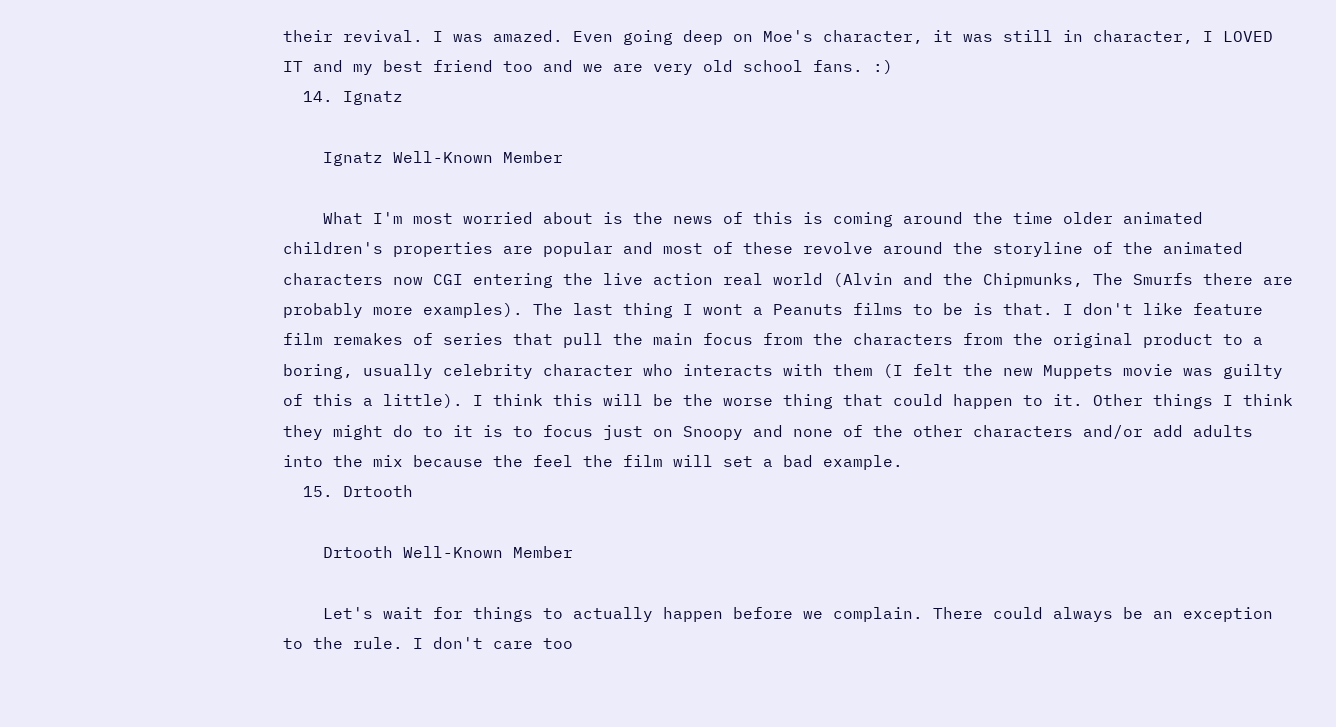their revival. I was amazed. Even going deep on Moe's character, it was still in character, I LOVED IT and my best friend too and we are very old school fans. :)
  14. Ignatz

    Ignatz Well-Known Member

    What I'm most worried about is the news of this is coming around the time older animated children's properties are popular and most of these revolve around the storyline of the animated characters now CGI entering the live action real world (Alvin and the Chipmunks, The Smurfs there are probably more examples). The last thing I wont a Peanuts films to be is that. I don't like feature film remakes of series that pull the main focus from the characters from the original product to a boring, usually celebrity character who interacts with them (I felt the new Muppets movie was guilty of this a little). I think this will be the worse thing that could happen to it. Other things I think they might do to it is to focus just on Snoopy and none of the other characters and/or add adults into the mix because the feel the film will set a bad example.
  15. Drtooth

    Drtooth Well-Known Member

    Let's wait for things to actually happen before we complain. There could always be an exception to the rule. I don't care too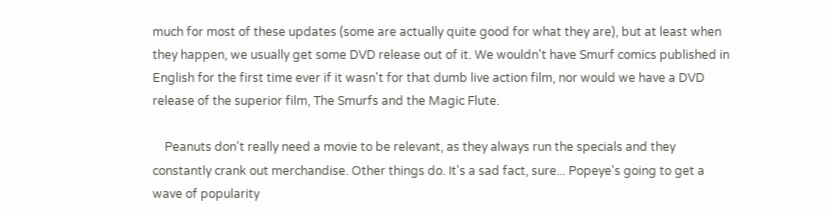much for most of these updates (some are actually quite good for what they are), but at least when they happen, we usually get some DVD release out of it. We wouldn't have Smurf comics published in English for the first time ever if it wasn't for that dumb live action film, nor would we have a DVD release of the superior film, The Smurfs and the Magic Flute.

    Peanuts don't really need a movie to be relevant, as they always run the specials and they constantly crank out merchandise. Other things do. It's a sad fact, sure... Popeye's going to get a wave of popularity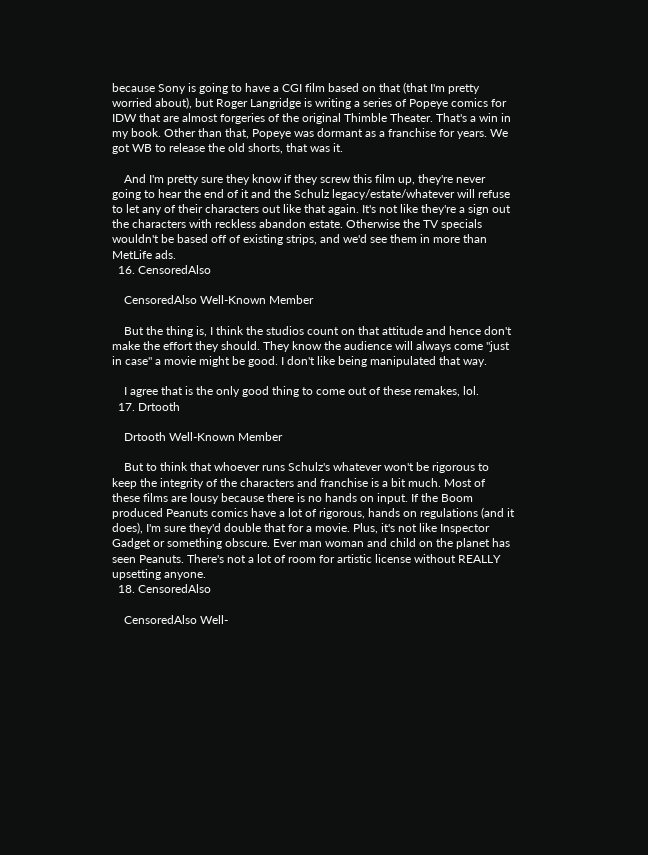because Sony is going to have a CGI film based on that (that I'm pretty worried about), but Roger Langridge is writing a series of Popeye comics for IDW that are almost forgeries of the original Thimble Theater. That's a win in my book. Other than that, Popeye was dormant as a franchise for years. We got WB to release the old shorts, that was it.

    And I'm pretty sure they know if they screw this film up, they're never going to hear the end of it and the Schulz legacy/estate/whatever will refuse to let any of their characters out like that again. It's not like they're a sign out the characters with reckless abandon estate. Otherwise the TV specials wouldn't be based off of existing strips, and we'd see them in more than MetLife ads.
  16. CensoredAlso

    CensoredAlso Well-Known Member

    But the thing is, I think the studios count on that attitude and hence don't make the effort they should. They know the audience will always come "just in case" a movie might be good. I don't like being manipulated that way.

    I agree that is the only good thing to come out of these remakes, lol.
  17. Drtooth

    Drtooth Well-Known Member

    But to think that whoever runs Schulz's whatever won't be rigorous to keep the integrity of the characters and franchise is a bit much. Most of these films are lousy because there is no hands on input. If the Boom produced Peanuts comics have a lot of rigorous, hands on regulations (and it does), I'm sure they'd double that for a movie. Plus, it's not like Inspector Gadget or something obscure. Ever man woman and child on the planet has seen Peanuts. There's not a lot of room for artistic license without REALLY upsetting anyone.
  18. CensoredAlso

    CensoredAlso Well-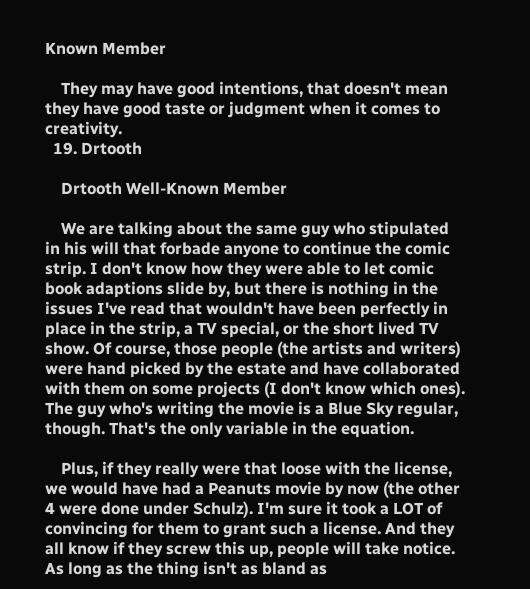Known Member

    They may have good intentions, that doesn't mean they have good taste or judgment when it comes to creativity.
  19. Drtooth

    Drtooth Well-Known Member

    We are talking about the same guy who stipulated in his will that forbade anyone to continue the comic strip. I don't know how they were able to let comic book adaptions slide by, but there is nothing in the issues I've read that wouldn't have been perfectly in place in the strip, a TV special, or the short lived TV show. Of course, those people (the artists and writers) were hand picked by the estate and have collaborated with them on some projects (I don't know which ones). The guy who's writing the movie is a Blue Sky regular, though. That's the only variable in the equation.

    Plus, if they really were that loose with the license, we would have had a Peanuts movie by now (the other 4 were done under Schulz). I'm sure it took a LOT of convincing for them to grant such a license. And they all know if they screw this up, people will take notice. As long as the thing isn't as bland as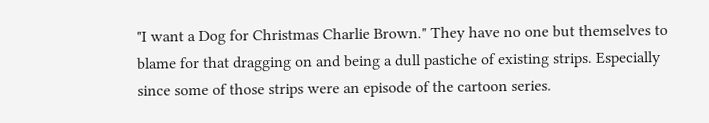"I want a Dog for Christmas Charlie Brown." They have no one but themselves to blame for that dragging on and being a dull pastiche of existing strips. Especially since some of those strips were an episode of the cartoon series.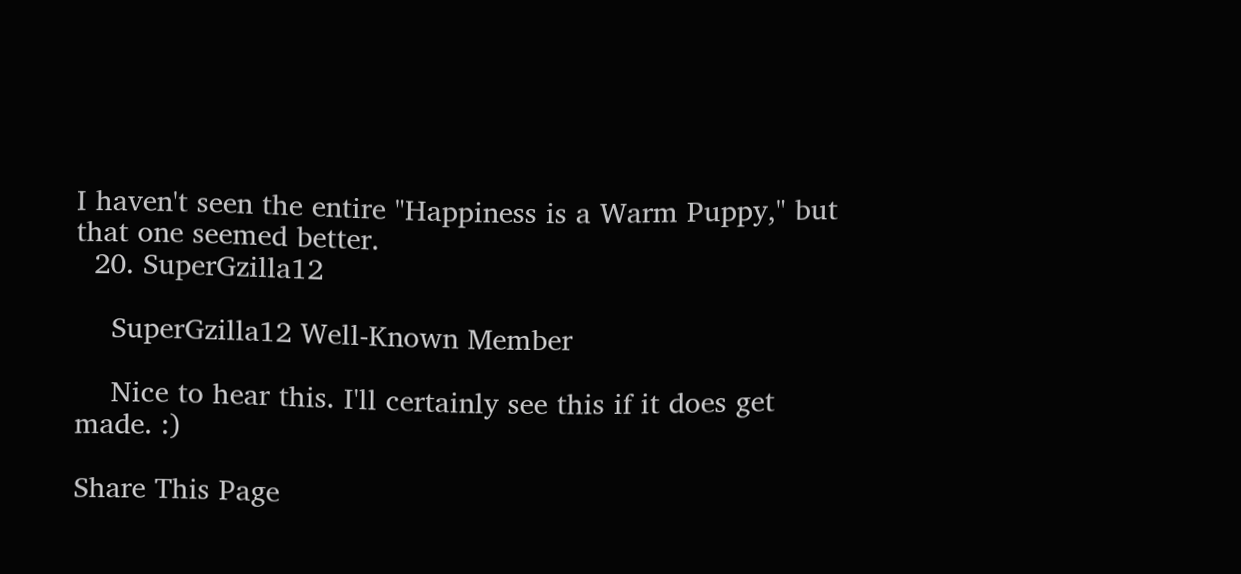I haven't seen the entire "Happiness is a Warm Puppy," but that one seemed better.
  20. SuperGzilla12

    SuperGzilla12 Well-Known Member

    Nice to hear this. I'll certainly see this if it does get made. :)

Share This Page